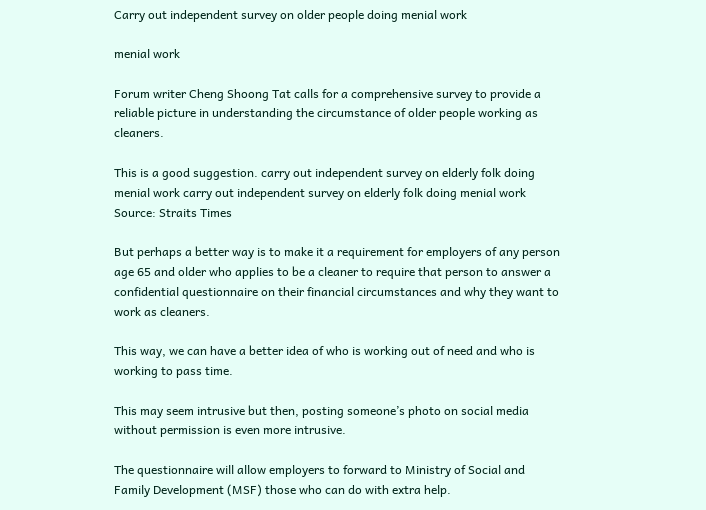Carry out independent survey on older people doing menial work

menial work

Forum writer Cheng Shoong Tat calls for a comprehensive survey to provide a reliable picture in understanding the circumstance of older people working as cleaners.

This is a good suggestion. carry out independent survey on elderly folk doing menial work carry out independent survey on elderly folk doing menial work
Source: Straits Times

But perhaps a better way is to make it a requirement for employers of any person age 65 and older who applies to be a cleaner to require that person to answer a confidential questionnaire on their financial circumstances and why they want to work as cleaners.

This way, we can have a better idea of who is working out of need and who is working to pass time.

This may seem intrusive but then, posting someone’s photo on social media without permission is even more intrusive.

The questionnaire will allow employers to forward to Ministry of Social and Family Development (MSF) those who can do with extra help.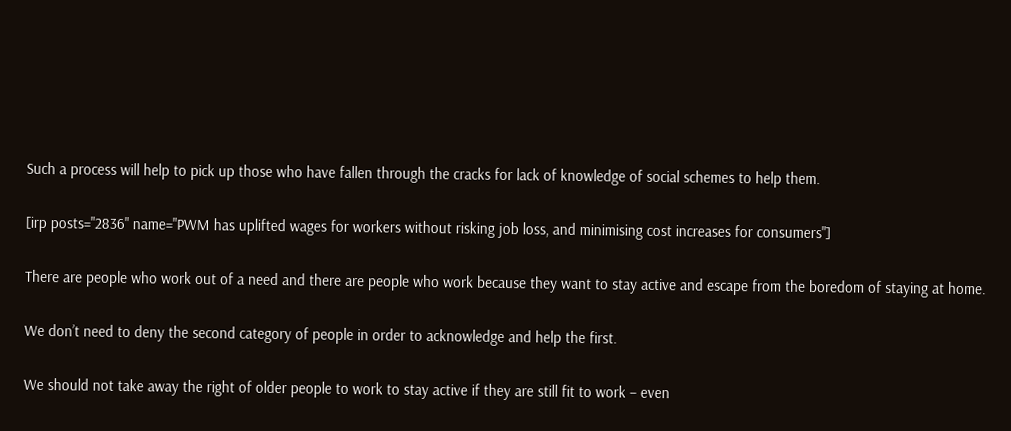Such a process will help to pick up those who have fallen through the cracks for lack of knowledge of social schemes to help them.

[irp posts="2836" name="PWM has uplifted wages for workers without risking job loss, and minimising cost increases for consumers"]

There are people who work out of a need and there are people who work because they want to stay active and escape from the boredom of staying at home.

We don’t need to deny the second category of people in order to acknowledge and help the first.

We should not take away the right of older people to work to stay active if they are still fit to work – even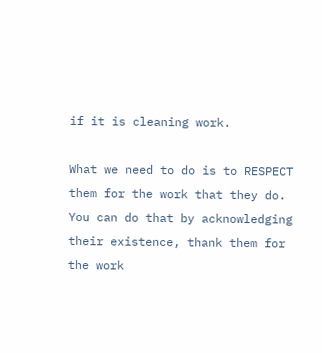if it is cleaning work.

What we need to do is to RESPECT them for the work that they do. You can do that by acknowledging their existence, thank them for the work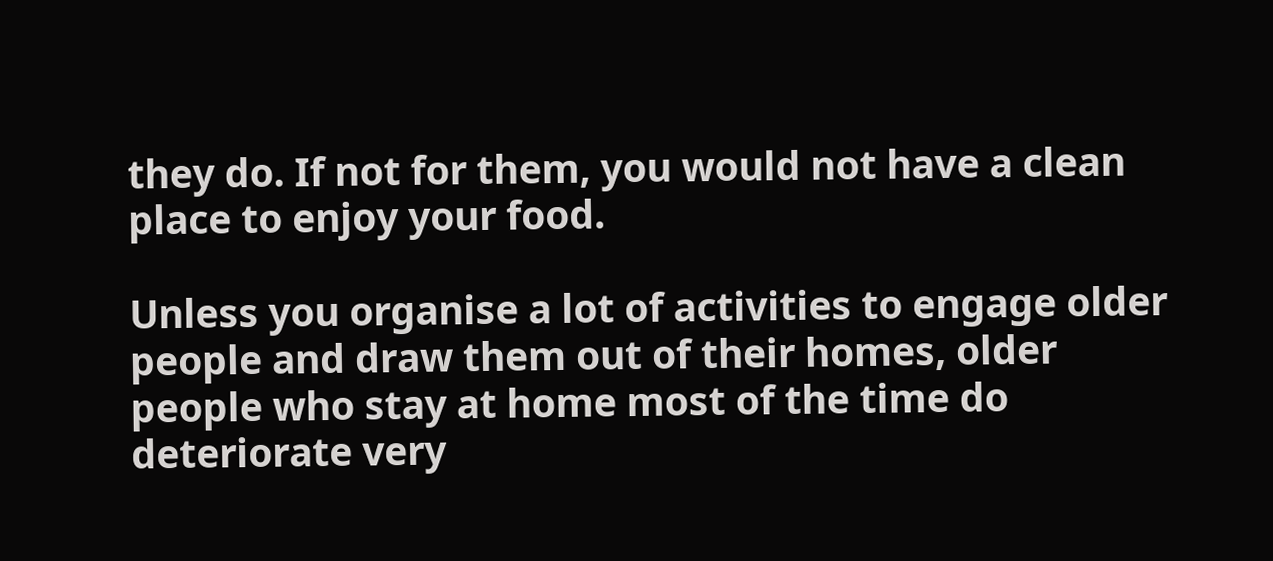they do. If not for them, you would not have a clean place to enjoy your food.

Unless you organise a lot of activities to engage older people and draw them out of their homes, older people who stay at home most of the time do deteriorate very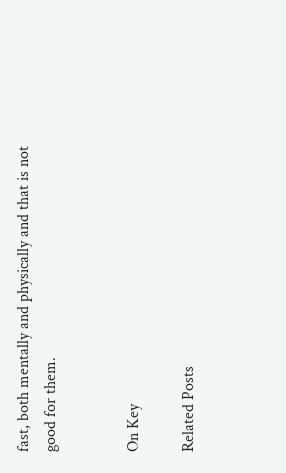fast, both mentally and physically and that is not good for them.


On Key

Related Posts